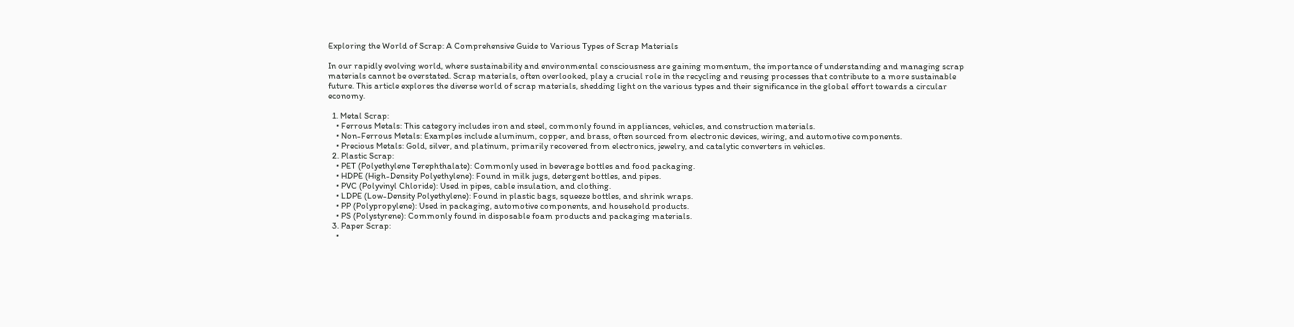Exploring the World of Scrap: A Comprehensive Guide to Various Types of Scrap Materials

In our rapidly evolving world, where sustainability and environmental consciousness are gaining momentum, the importance of understanding and managing scrap materials cannot be overstated. Scrap materials, often overlooked, play a crucial role in the recycling and reusing processes that contribute to a more sustainable future. This article explores the diverse world of scrap materials, shedding light on the various types and their significance in the global effort towards a circular economy.

  1. Metal Scrap:
    • Ferrous Metals: This category includes iron and steel, commonly found in appliances, vehicles, and construction materials.
    • Non-Ferrous Metals: Examples include aluminum, copper, and brass, often sourced from electronic devices, wiring, and automotive components.
    • Precious Metals: Gold, silver, and platinum, primarily recovered from electronics, jewelry, and catalytic converters in vehicles.
  2. Plastic Scrap:
    • PET (Polyethylene Terephthalate): Commonly used in beverage bottles and food packaging.
    • HDPE (High-Density Polyethylene): Found in milk jugs, detergent bottles, and pipes.
    • PVC (Polyvinyl Chloride): Used in pipes, cable insulation, and clothing.
    • LDPE (Low-Density Polyethylene): Found in plastic bags, squeeze bottles, and shrink wraps.
    • PP (Polypropylene): Used in packaging, automotive components, and household products.
    • PS (Polystyrene): Commonly found in disposable foam products and packaging materials.
  3. Paper Scrap:
    •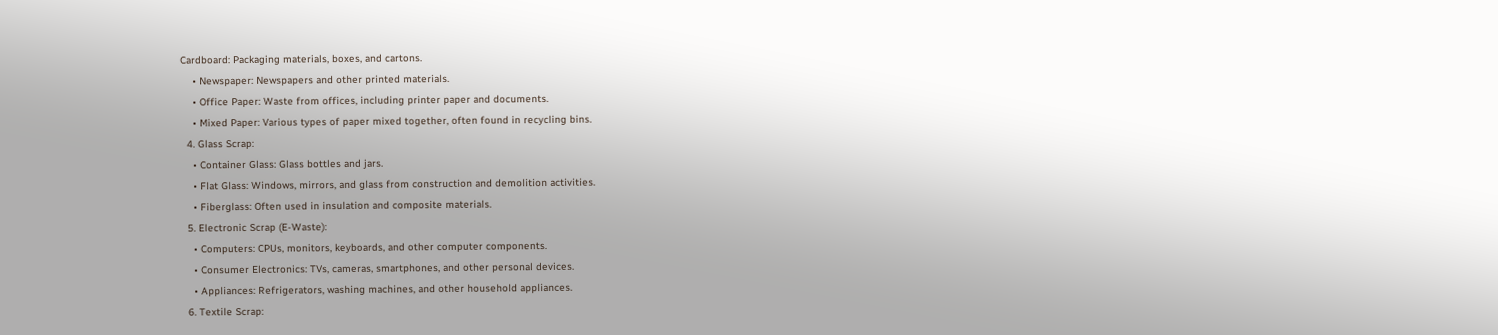Cardboard: Packaging materials, boxes, and cartons.
    • Newspaper: Newspapers and other printed materials.
    • Office Paper: Waste from offices, including printer paper and documents.
    • Mixed Paper: Various types of paper mixed together, often found in recycling bins.
  4. Glass Scrap:
    • Container Glass: Glass bottles and jars.
    • Flat Glass: Windows, mirrors, and glass from construction and demolition activities.
    • Fiberglass: Often used in insulation and composite materials.
  5. Electronic Scrap (E-Waste):
    • Computers: CPUs, monitors, keyboards, and other computer components.
    • Consumer Electronics: TVs, cameras, smartphones, and other personal devices.
    • Appliances: Refrigerators, washing machines, and other household appliances.
  6. Textile Scrap: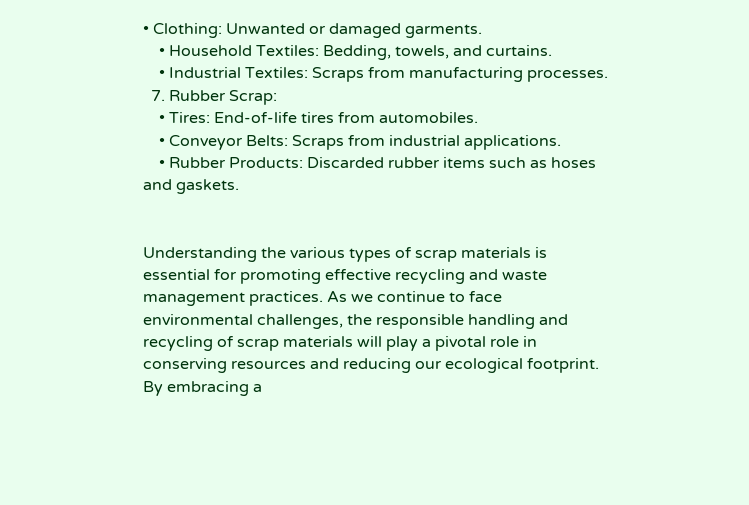• Clothing: Unwanted or damaged garments.
    • Household Textiles: Bedding, towels, and curtains.
    • Industrial Textiles: Scraps from manufacturing processes.
  7. Rubber Scrap:
    • Tires: End-of-life tires from automobiles.
    • Conveyor Belts: Scraps from industrial applications.
    • Rubber Products: Discarded rubber items such as hoses and gaskets.


Understanding the various types of scrap materials is essential for promoting effective recycling and waste management practices. As we continue to face environmental challenges, the responsible handling and recycling of scrap materials will play a pivotal role in conserving resources and reducing our ecological footprint. By embracing a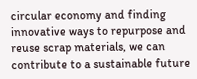circular economy and finding innovative ways to repurpose and reuse scrap materials, we can contribute to a sustainable future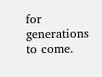for generations to come.